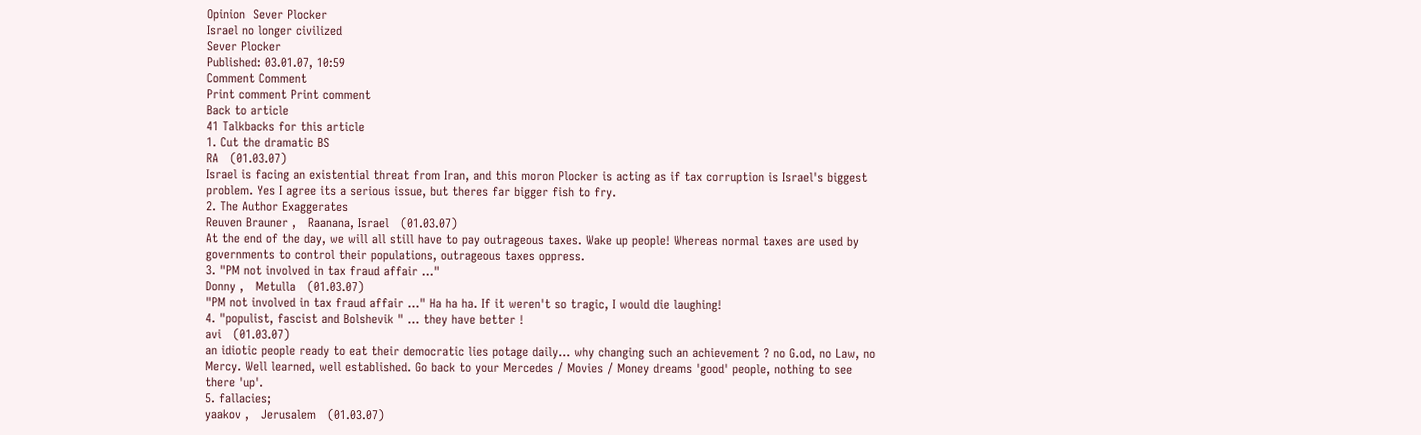Opinion  Sever Plocker
Israel no longer civilized
Sever Plocker
Published: 03.01.07, 10:59
Comment Comment
Print comment Print comment
Back to article
41 Talkbacks for this article
1. Cut the dramatic BS
RA   (01.03.07)
Israel is facing an existential threat from Iran, and this moron Plocker is acting as if tax corruption is Israel's biggest problem. Yes I agree its a serious issue, but theres far bigger fish to fry.
2. The Author Exaggerates
Reuven Brauner ,   Raanana, Israel   (01.03.07)
At the end of the day, we will all still have to pay outrageous taxes. Wake up people! Whereas normal taxes are used by governments to control their populations, outrageous taxes oppress.
3. "PM not involved in tax fraud affair ..."
Donny ,   Metulla   (01.03.07)
"PM not involved in tax fraud affair ..." Ha ha ha. If it weren't so tragic, I would die laughing!
4. "populist, fascist and Bolshevik " ... they have better !
avi   (01.03.07)
an idiotic people ready to eat their democratic lies potage daily... why changing such an achievement ? no G.od, no Law, no Mercy. Well learned, well established. Go back to your Mercedes / Movies / Money dreams 'good' people, nothing to see there 'up'.
5. fallacies;
yaakov ,   Jerusalem   (01.03.07)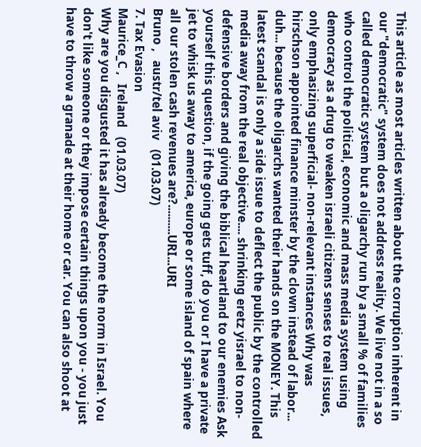This article as most articles written about the corruption inherent in our "democratic" system does not address reality. We live not in a so called democratic system but a oligarchy run by a small % of families who control the political, economic and mass media system using democracy as a drug to weaken israeli citizens senses to real issues, only emphasizing superficial- non-relevant instances Why was hirschson appointed finance minster by the clown instead of labor... duh... because the oligarchs wanted their hands on the MONEY. This latest scandal is only a side issue to deflect the public by the controlled media away from the real objective.... shrinking eretz yisrael to non-defensive borders and giving the biblical heartland to our enemies Ask yourself this question, if the going gets tuff, do you or I have a private jet to whisk us away to america, europe or some island of spain where all our stolen cash revenues are?..........URI...URI
Bruno ,   austr/tel aviv   (01.03.07)
7. Tax Evasion
Maurice_C ,   Ireland   (01.03.07)
Why are you disgusted it has already become the norm in Israel. You don't like someone or they impose certain things upon you - you just have to throw a granade at their home or car. You can also shoot at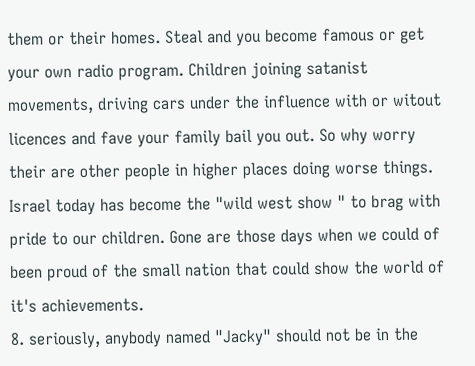them or their homes. Steal and you become famous or get your own radio program. Children joining satanist movements, driving cars under the influence with or witout licences and fave your family bail you out. So why worry their are other people in higher places doing worse things. Israel today has become the "wild west show " to brag with pride to our children. Gone are those days when we could of been proud of the small nation that could show the world of it's achievements.
8. seriously, anybody named "Jacky" should not be in the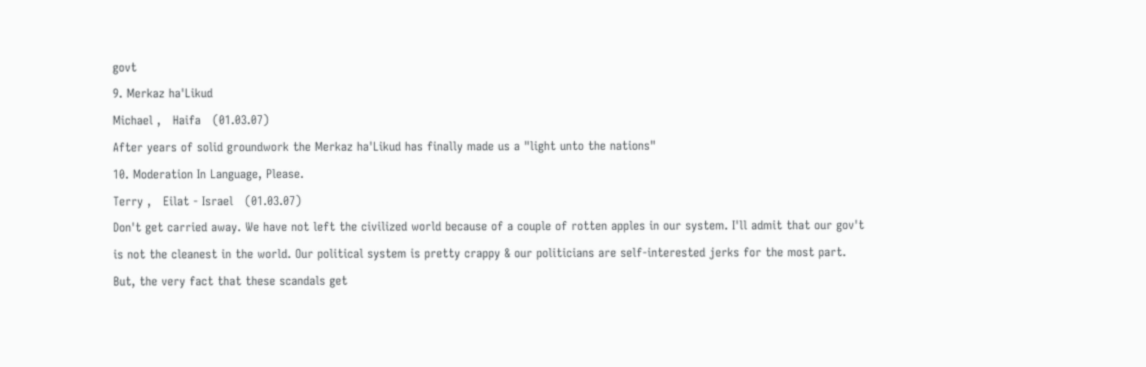govt
9. Merkaz ha'Likud
Michael ,   Haifa   (01.03.07)
After years of solid groundwork the Merkaz ha'Likud has finally made us a "light unto the nations"
10. Moderation In Language, Please.
Terry ,   Eilat - Israel   (01.03.07)
Don't get carried away. We have not left the civilized world because of a couple of rotten apples in our system. I'll admit that our gov't is not the cleanest in the world. Our political system is pretty crappy & our politicians are self-interested jerks for the most part. But, the very fact that these scandals get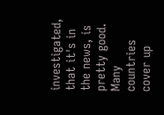investigated, that it's in the news, is pretty good. Many countries cover up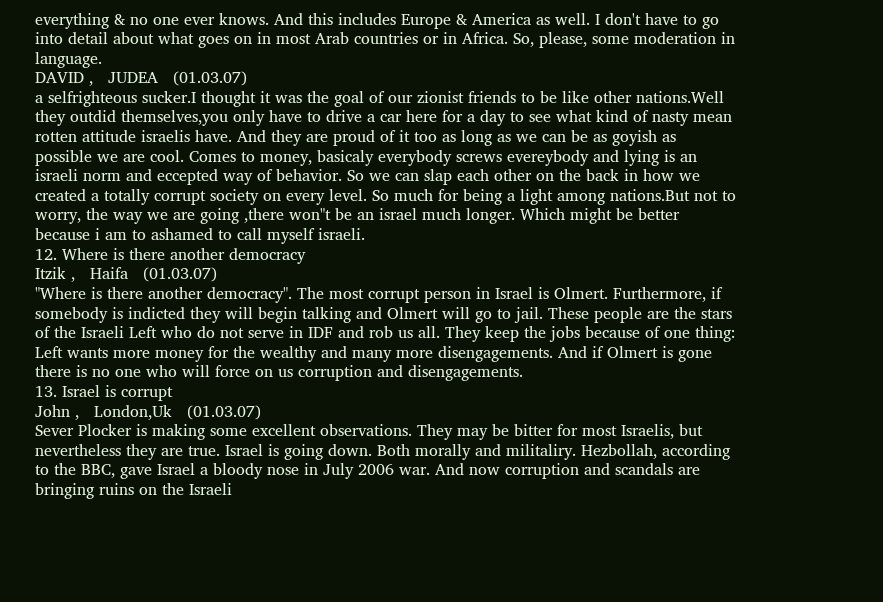everything & no one ever knows. And this includes Europe & America as well. I don't have to go into detail about what goes on in most Arab countries or in Africa. So, please, some moderation in language.
DAVID ,   JUDEA   (01.03.07)
a selfrighteous sucker.I thought it was the goal of our zionist friends to be like other nations.Well they outdid themselves,you only have to drive a car here for a day to see what kind of nasty mean rotten attitude israelis have. And they are proud of it too as long as we can be as goyish as possible we are cool. Comes to money, basicaly everybody screws evereybody and lying is an israeli norm and eccepted way of behavior. So we can slap each other on the back in how we created a totally corrupt society on every level. So much for being a light among nations.But not to worry, the way we are going ,there won"t be an israel much longer. Which might be better because i am to ashamed to call myself israeli.
12. Where is there another democracy
Itzik ,   Haifa   (01.03.07)
"Where is there another democracy". The most corrupt person in Israel is Olmert. Furthermore, if somebody is indicted they will begin talking and Olmert will go to jail. These people are the stars of the Israeli Left who do not serve in IDF and rob us all. They keep the jobs because of one thing: Left wants more money for the wealthy and many more disengagements. And if Olmert is gone there is no one who will force on us corruption and disengagements.
13. Israel is corrupt
John ,   London,Uk   (01.03.07)
Sever Plocker is making some excellent observations. They may be bitter for most Israelis, but nevertheless they are true. Israel is going down. Both morally and militaliry. Hezbollah, according to the BBC, gave Israel a bloody nose in July 2006 war. And now corruption and scandals are bringing ruins on the Israeli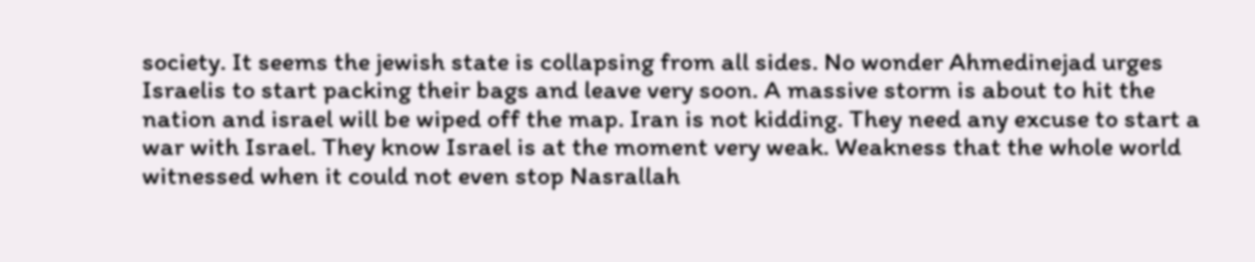society. It seems the jewish state is collapsing from all sides. No wonder Ahmedinejad urges Israelis to start packing their bags and leave very soon. A massive storm is about to hit the nation and israel will be wiped off the map. Iran is not kidding. They need any excuse to start a war with Israel. They know Israel is at the moment very weak. Weakness that the whole world witnessed when it could not even stop Nasrallah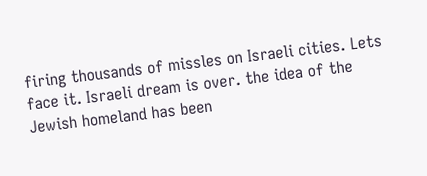firing thousands of missles on Israeli cities. Lets face it. Israeli dream is over. the idea of the Jewish homeland has been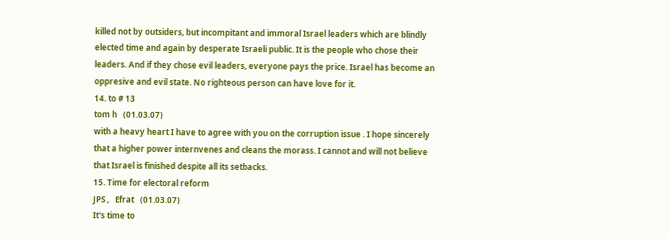killed not by outsiders, but incompitant and immoral Israel leaders which are blindly elected time and again by desperate Israeli public. It is the people who chose their leaders. And if they chose evil leaders, everyone pays the price. Israel has become an oppresive and evil state. No righteous person can have love for it.
14. to # 13
tom h   (01.03.07)
with a heavy heart I have to agree with you on the corruption issue . I hope sincerely that a higher power internvenes and cleans the morass. I cannot and will not believe that Israel is finished despite all its setbacks.
15. Time for electoral reform
JPS ,   Efrat   (01.03.07)
It's time to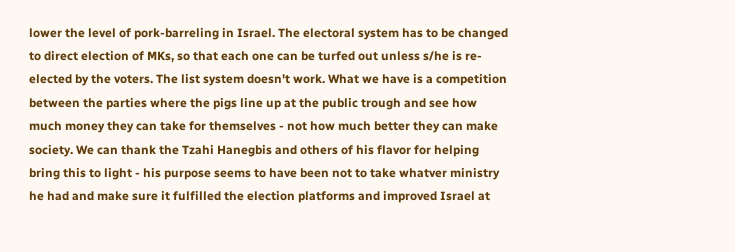lower the level of pork-barreling in Israel. The electoral system has to be changed to direct election of MKs, so that each one can be turfed out unless s/he is re-elected by the voters. The list system doesn't work. What we have is a competition between the parties where the pigs line up at the public trough and see how much money they can take for themselves - not how much better they can make society. We can thank the Tzahi Hanegbis and others of his flavor for helping bring this to light - his purpose seems to have been not to take whatver ministry he had and make sure it fulfilled the election platforms and improved Israel at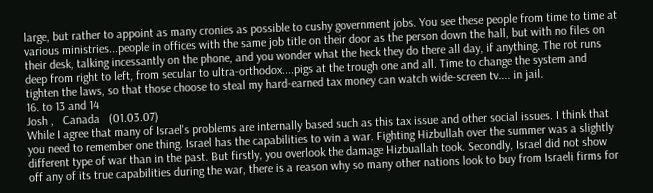large, but rather to appoint as many cronies as possible to cushy government jobs. You see these people from time to time at various ministries...people in offices with the same job title on their door as the person down the hall, but with no files on their desk, talking incessantly on the phone, and you wonder what the heck they do there all day, if anything. The rot runs deep from right to left, from secular to ultra-orthodox....pigs at the trough one and all. Time to change the system and tighten the laws, so that those choose to steal my hard-earned tax money can watch wide-screen tv.... in jail.
16. to 13 and 14
Josh ,   Canada   (01.03.07)
While I agree that many of Israel's problems are internally based such as this tax issue and other social issues. I think that you need to remember one thing. Israel has the capabilities to win a war. Fighting Hizbullah over the summer was a slightly different type of war than in the past. But firstly, you overlook the damage Hizbuallah took. Secondly, Israel did not show off any of its true capabilities during the war, there is a reason why so many other nations look to buy from Israeli firms for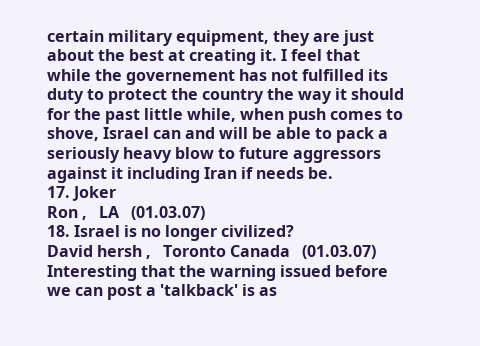certain military equipment, they are just about the best at creating it. I feel that while the governement has not fulfilled its duty to protect the country the way it should for the past little while, when push comes to shove, Israel can and will be able to pack a seriously heavy blow to future aggressors against it including Iran if needs be.
17. Joker
Ron ,   LA   (01.03.07)
18. Israel is no longer civilized?
David hersh ,   Toronto Canada   (01.03.07)
Interesting that the warning issued before we can post a 'talkback' is as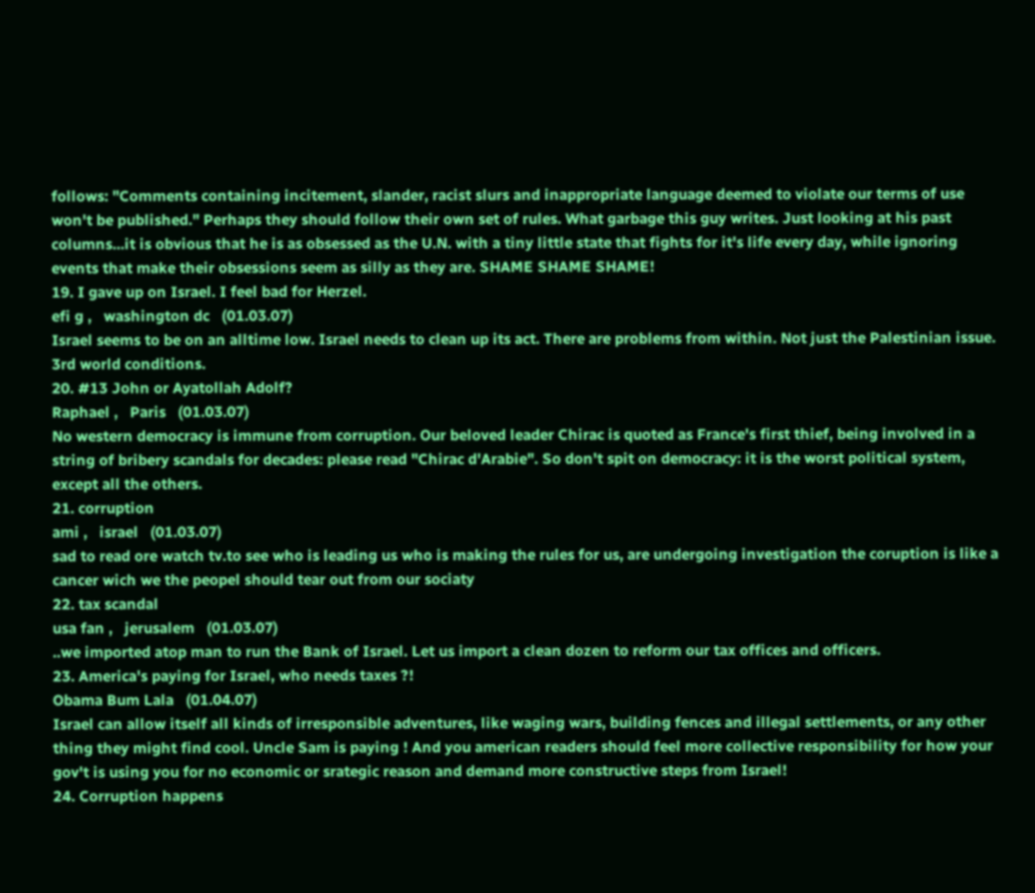follows: "Comments containing incitement, slander, racist slurs and inappropriate language deemed to violate our terms of use won't be published." Perhaps they should follow their own set of rules. What garbage this guy writes. Just looking at his past columns...it is obvious that he is as obsessed as the U.N. with a tiny little state that fights for it's life every day, while ignoring events that make their obsessions seem as silly as they are. SHAME SHAME SHAME!
19. I gave up on Israel. I feel bad for Herzel.
efi g ,   washington dc   (01.03.07)
Israel seems to be on an alltime low. Israel needs to clean up its act. There are problems from within. Not just the Palestinian issue. 3rd world conditions.
20. #13 John or Ayatollah Adolf?
Raphael ,   Paris   (01.03.07)
No western democracy is immune from corruption. Our beloved leader Chirac is quoted as France's first thief, being involved in a string of bribery scandals for decades: please read "Chirac d'Arabie". So don't spit on democracy: it is the worst political system, except all the others.
21. corruption
ami ,   israel   (01.03.07)
sad to read ore watch tv.to see who is leading us who is making the rules for us, are undergoing investigation the coruption is like a cancer wich we the peopel should tear out from our sociaty
22. tax scandal
usa fan ,   jerusalem   (01.03.07)
..we imported atop man to run the Bank of Israel. Let us import a clean dozen to reform our tax offices and officers.
23. America's paying for Israel, who needs taxes ?!
Obama Bum Lala   (01.04.07)
Israel can allow itself all kinds of irresponsible adventures, like waging wars, building fences and illegal settlements, or any other thing they might find cool. Uncle Sam is paying ! And you american readers should feel more collective responsibility for how your gov't is using you for no economic or srategic reason and demand more constructive steps from Israel!
24. Corruption happens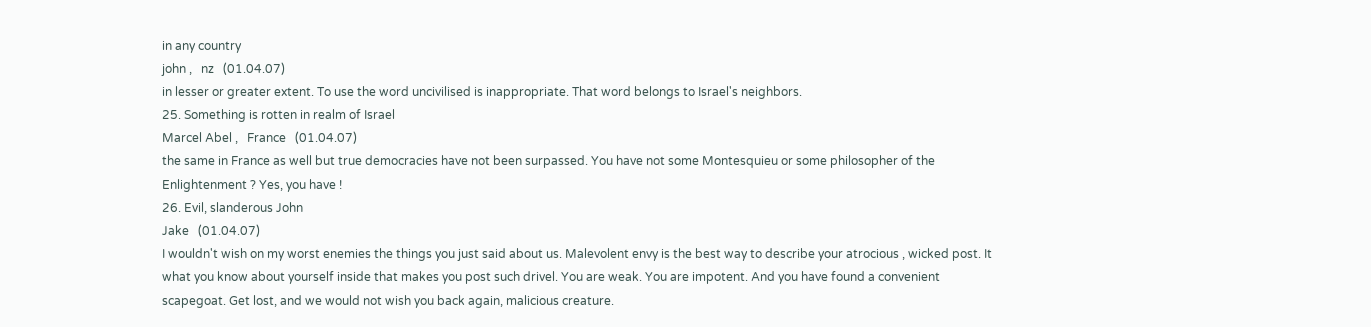in any country
john ,   nz   (01.04.07)
in lesser or greater extent. To use the word uncivilised is inappropriate. That word belongs to Israel's neighbors.
25. Something is rotten in realm of Israel
Marcel Abel ,   France   (01.04.07)
the same in France as well but true democracies have not been surpassed. You have not some Montesquieu or some philosopher of the Enlightenment ? Yes, you have !
26. Evil, slanderous John
Jake   (01.04.07)
I wouldn't wish on my worst enemies the things you just said about us. Malevolent envy is the best way to describe your atrocious , wicked post. It what you know about yourself inside that makes you post such drivel. You are weak. You are impotent. And you have found a convenient scapegoat. Get lost, and we would not wish you back again, malicious creature.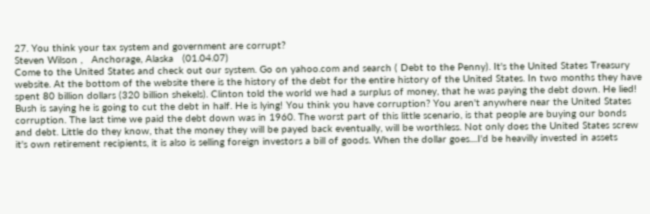27. You think your tax system and government are corrupt?
Steven Wilson ,   Anchorage, Alaska   (01.04.07)
Come to the United States and check out our system. Go on yahoo.com and search ( Debt to the Penny). It's the United States Treasury website. At the bottom of the website there is the history of the debt for the entire history of the United States. In two months they have spent 80 billion dollars (320 billion shekels). Clinton told the world we had a surplus of money, that he was paying the debt down. He lied! Bush is saying he is going to cut the debt in half. He is lying! You think you have corruption? You aren't anywhere near the United States corruption. The last time we paid the debt down was in 1960. The worst part of this little scenario, is that people are buying our bonds and debt. Little do they know, that the money they will be payed back eventually, will be worthless. Not only does the United States screw it's own retirement recipients, it is also is selling foreign investors a bill of goods. When the dollar goes....I'd be heavilly invested in assets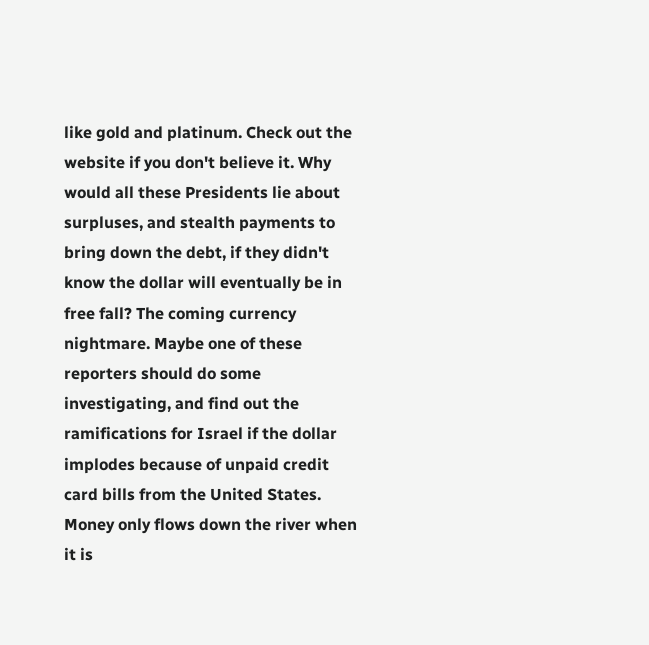like gold and platinum. Check out the website if you don't believe it. Why would all these Presidents lie about surpluses, and stealth payments to bring down the debt, if they didn't know the dollar will eventually be in free fall? The coming currency nightmare. Maybe one of these reporters should do some investigating, and find out the ramifications for Israel if the dollar implodes because of unpaid credit card bills from the United States. Money only flows down the river when it is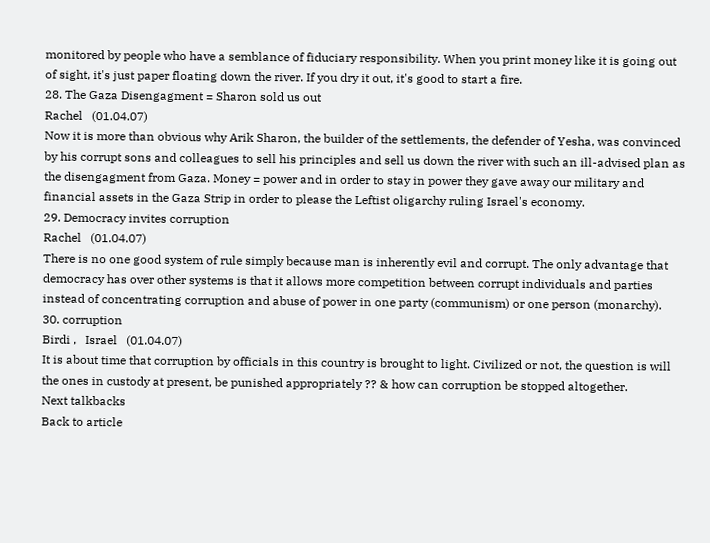monitored by people who have a semblance of fiduciary responsibility. When you print money like it is going out of sight, it's just paper floating down the river. If you dry it out, it's good to start a fire.
28. The Gaza Disengagment = Sharon sold us out
Rachel   (01.04.07)
Now it is more than obvious why Arik Sharon, the builder of the settlements, the defender of Yesha, was convinced by his corrupt sons and colleagues to sell his principles and sell us down the river with such an ill-advised plan as the disengagment from Gaza. Money = power and in order to stay in power they gave away our military and financial assets in the Gaza Strip in order to please the Leftist oligarchy ruling Israel's economy.
29. Democracy invites corruption
Rachel   (01.04.07)
There is no one good system of rule simply because man is inherently evil and corrupt. The only advantage that democracy has over other systems is that it allows more competition between corrupt individuals and parties instead of concentrating corruption and abuse of power in one party (communism) or one person (monarchy).
30. corruption
Birdi ,   Israel   (01.04.07)
It is about time that corruption by officials in this country is brought to light. Civilized or not, the question is will the ones in custody at present, be punished appropriately ?? & how can corruption be stopped altogether.
Next talkbacks
Back to article